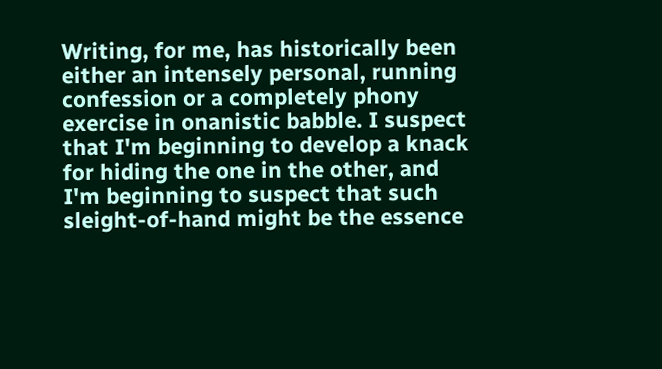Writing, for me, has historically been either an intensely personal, running confession or a completely phony exercise in onanistic babble. I suspect that I'm beginning to develop a knack for hiding the one in the other, and I'm beginning to suspect that such sleight-of-hand might be the essence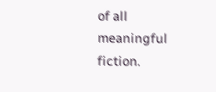of all meaningful fiction.